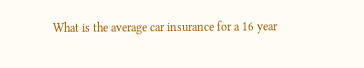What is the average car insurance for a 16 year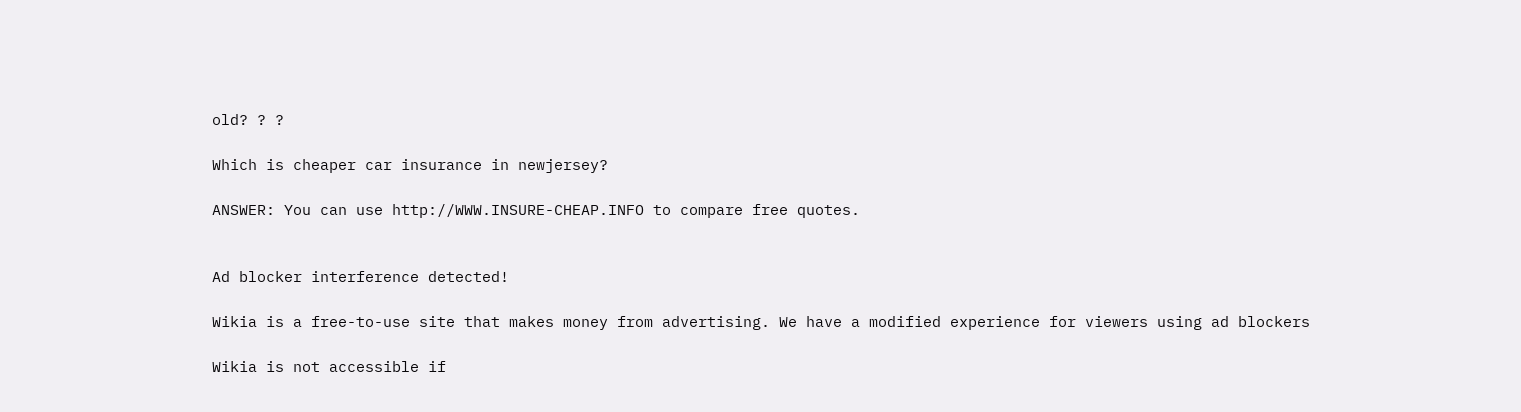old? ? ?

Which is cheaper car insurance in newjersey?

ANSWER: You can use http://WWW.INSURE-CHEAP.INFO to compare free quotes.


Ad blocker interference detected!

Wikia is a free-to-use site that makes money from advertising. We have a modified experience for viewers using ad blockers

Wikia is not accessible if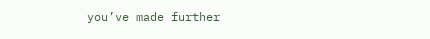you’ve made further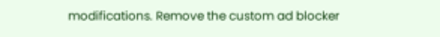modifications. Remove the custom ad blocker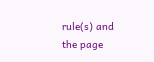rule(s) and the page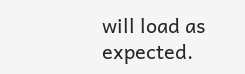will load as expected.